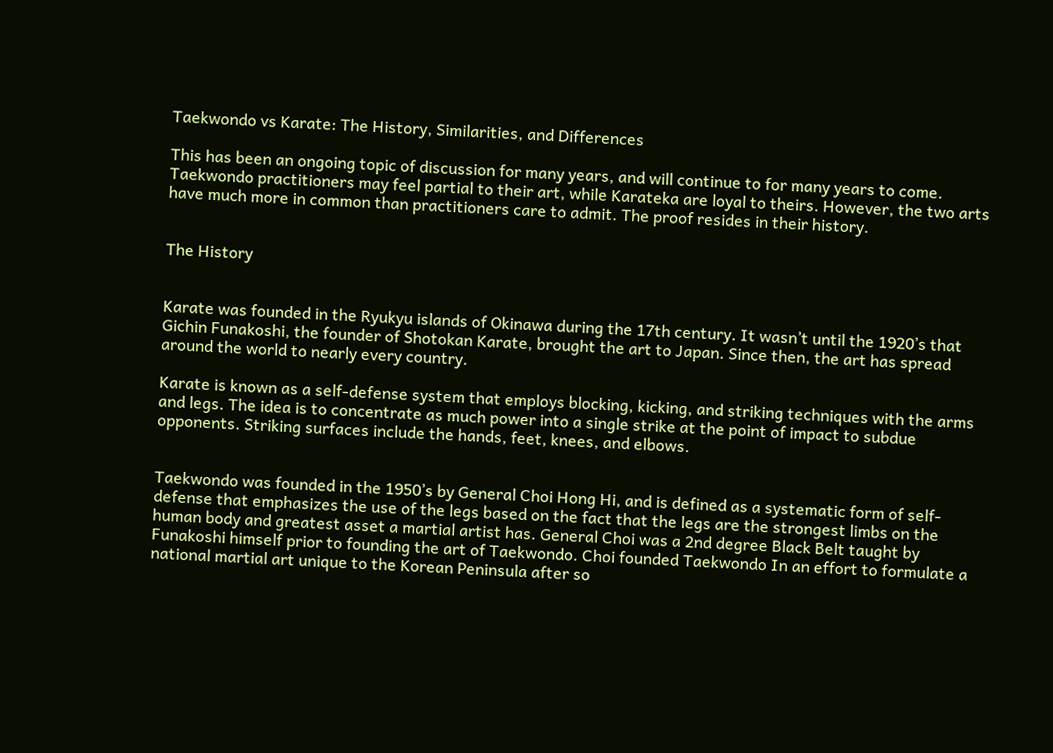Taekwondo vs Karate: The History, Similarities, and Differences

This has been an ongoing topic of discussion for many years, and will continue to for many years to come. Taekwondo practitioners may feel partial to their art, while Karateka are loyal to theirs. However, the two arts have much more in common than practitioners care to admit. The proof resides in their history.


The History


Karate was founded in the Ryukyu islands of Okinawa during the 17th century. It wasn’t until the 1920’s that Gichin Funakoshi, the founder of Shotokan Karate, brought the art to Japan. Since then, the art has spread around the world to nearly every country.

Karate is known as a self-defense system that employs blocking, kicking, and striking techniques with the arms and legs. The idea is to concentrate as much power into a single strike at the point of impact to subdue opponents. Striking surfaces include the hands, feet, knees, and elbows.


Taekwondo was founded in the 1950’s by General Choi Hong Hi, and is defined as a systematic form of self-defense that emphasizes the use of the legs based on the fact that the legs are the strongest limbs on the human body and greatest asset a martial artist has. General Choi was a 2nd degree Black Belt taught by Funakoshi himself prior to founding the art of Taekwondo. Choi founded Taekwondo In an effort to formulate a national martial art unique to the Korean Peninsula after so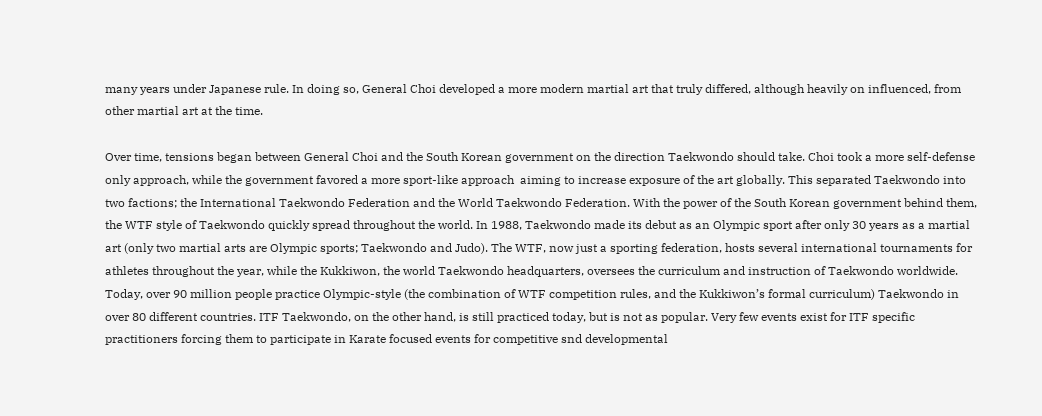many years under Japanese rule. In doing so, General Choi developed a more modern martial art that truly differed, although heavily on influenced, from other martial art at the time.

Over time, tensions began between General Choi and the South Korean government on the direction Taekwondo should take. Choi took a more self-defense only approach, while the government favored a more sport-like approach  aiming to increase exposure of the art globally. This separated Taekwondo into two factions; the International Taekwondo Federation and the World Taekwondo Federation. With the power of the South Korean government behind them, the WTF style of Taekwondo quickly spread throughout the world. In 1988, Taekwondo made its debut as an Olympic sport after only 30 years as a martial art (only two martial arts are Olympic sports; Taekwondo and Judo). The WTF, now just a sporting federation, hosts several international tournaments for athletes throughout the year, while the Kukkiwon, the world Taekwondo headquarters, oversees the curriculum and instruction of Taekwondo worldwide. Today, over 90 million people practice Olympic-style (the combination of WTF competition rules, and the Kukkiwon’s formal curriculum) Taekwondo in over 80 different countries. ITF Taekwondo, on the other hand, is still practiced today, but is not as popular. Very few events exist for ITF specific practitioners forcing them to participate in Karate focused events for competitive snd developmental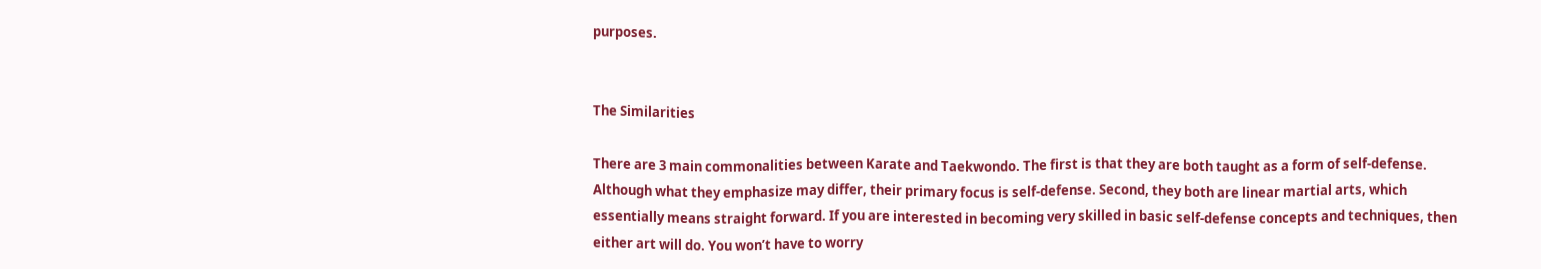purposes.


The Similarities

There are 3 main commonalities between Karate and Taekwondo. The first is that they are both taught as a form of self-defense. Although what they emphasize may differ, their primary focus is self-defense. Second, they both are linear martial arts, which essentially means straight forward. If you are interested in becoming very skilled in basic self-defense concepts and techniques, then either art will do. You won’t have to worry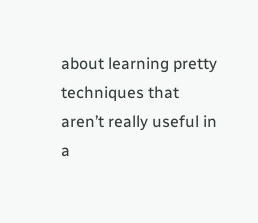about learning pretty techniques that aren’t really useful in a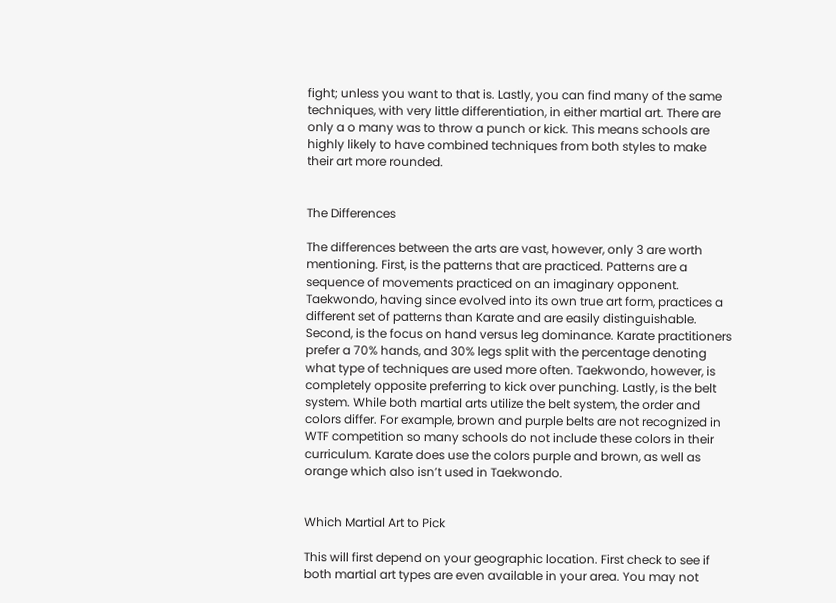fight; unless you want to that is. Lastly, you can find many of the same techniques, with very little differentiation, in either martial art. There are only a o many was to throw a punch or kick. This means schools are highly likely to have combined techniques from both styles to make their art more rounded.


The Differences

The differences between the arts are vast, however, only 3 are worth mentioning. First, is the patterns that are practiced. Patterns are a sequence of movements practiced on an imaginary opponent. Taekwondo, having since evolved into its own true art form, practices a different set of patterns than Karate and are easily distinguishable. Second, is the focus on hand versus leg dominance. Karate practitioners prefer a 70% hands, and 30% legs split with the percentage denoting what type of techniques are used more often. Taekwondo, however, is completely opposite preferring to kick over punching. Lastly, is the belt system. While both martial arts utilize the belt system, the order and colors differ. For example, brown and purple belts are not recognized in WTF competition so many schools do not include these colors in their curriculum. Karate does use the colors purple and brown, as well as orange which also isn’t used in Taekwondo.


Which Martial Art to Pick

This will first depend on your geographic location. First check to see if both martial art types are even available in your area. You may not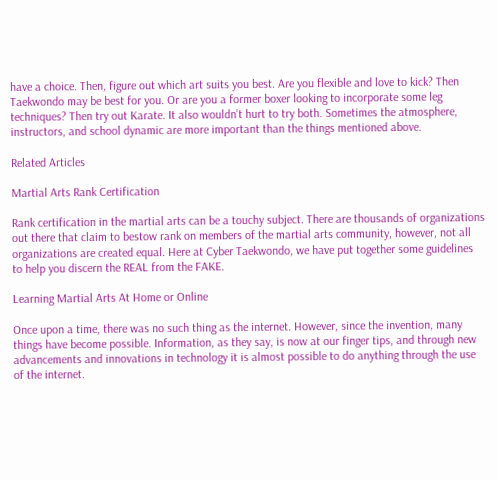have a choice. Then, figure out which art suits you best. Are you flexible and love to kick? Then Taekwondo may be best for you. Or are you a former boxer looking to incorporate some leg techniques? Then try out Karate. It also wouldn’t hurt to try both. Sometimes the atmosphere, instructors, and school dynamic are more important than the things mentioned above.

Related Articles

Martial Arts Rank Certification

Rank certification in the martial arts can be a touchy subject. There are thousands of organizations out there that claim to bestow rank on members of the martial arts community, however, not all organizations are created equal. Here at Cyber Taekwondo, we have put together some guidelines to help you discern the REAL from the FAKE.

Learning Martial Arts At Home or Online

Once upon a time, there was no such thing as the internet. However, since the invention, many things have become possible. Information, as they say, is now at our finger tips, and through new advancements and innovations in technology it is almost possible to do anything through the use of the internet.